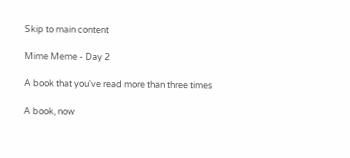Skip to main content

Mime Meme - Day 2

A book that you've read more than three times

A book, now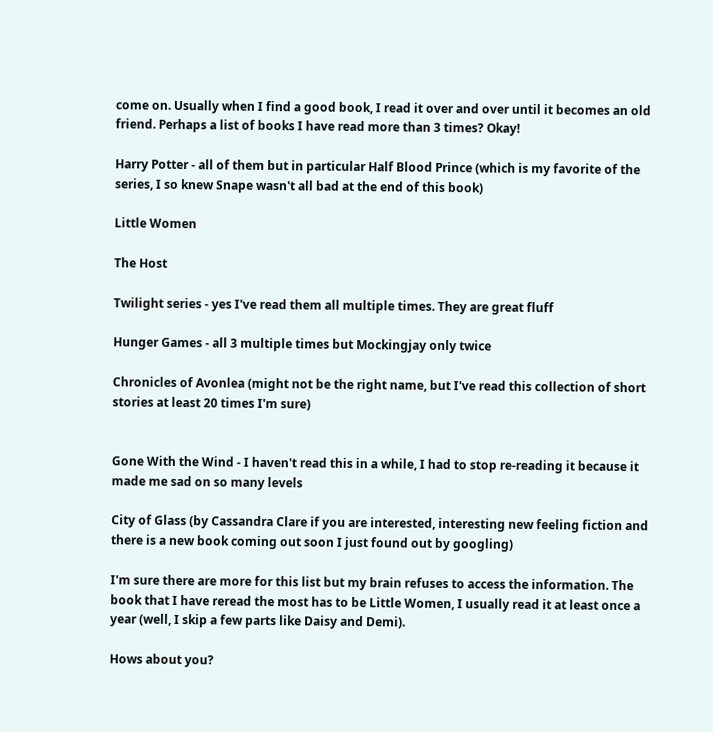come on. Usually when I find a good book, I read it over and over until it becomes an old friend. Perhaps a list of books I have read more than 3 times? Okay!

Harry Potter - all of them but in particular Half Blood Prince (which is my favorite of the series, I so knew Snape wasn't all bad at the end of this book)

Little Women

The Host

Twilight series - yes I've read them all multiple times. They are great fluff

Hunger Games - all 3 multiple times but Mockingjay only twice

Chronicles of Avonlea (might not be the right name, but I've read this collection of short stories at least 20 times I'm sure)


Gone With the Wind - I haven't read this in a while, I had to stop re-reading it because it made me sad on so many levels

City of Glass (by Cassandra Clare if you are interested, interesting new feeling fiction and there is a new book coming out soon I just found out by googling)

I'm sure there are more for this list but my brain refuses to access the information. The book that I have reread the most has to be Little Women, I usually read it at least once a year (well, I skip a few parts like Daisy and Demi).

Hows about you?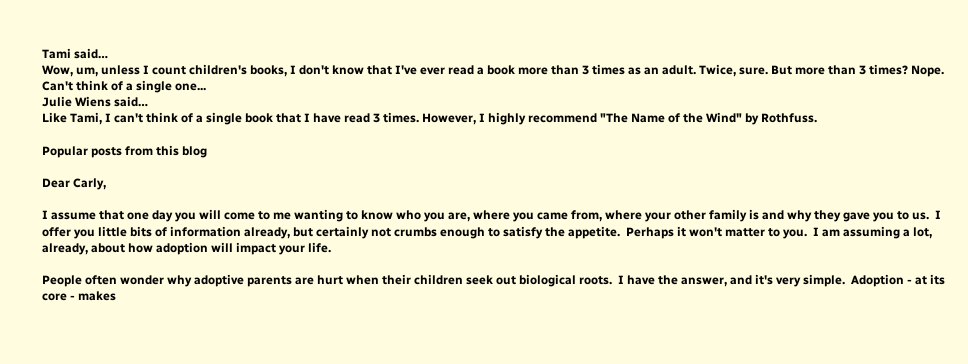Tami said…
Wow, um, unless I count children's books, I don't know that I've ever read a book more than 3 times as an adult. Twice, sure. But more than 3 times? Nope. Can't think of a single one...
Julie Wiens said…
Like Tami, I can't think of a single book that I have read 3 times. However, I highly recommend "The Name of the Wind" by Rothfuss.

Popular posts from this blog

Dear Carly,

I assume that one day you will come to me wanting to know who you are, where you came from, where your other family is and why they gave you to us.  I offer you little bits of information already, but certainly not crumbs enough to satisfy the appetite.  Perhaps it won't matter to you.  I am assuming a lot, already, about how adoption will impact your life.

People often wonder why adoptive parents are hurt when their children seek out biological roots.  I have the answer, and it's very simple.  Adoption - at its core - makes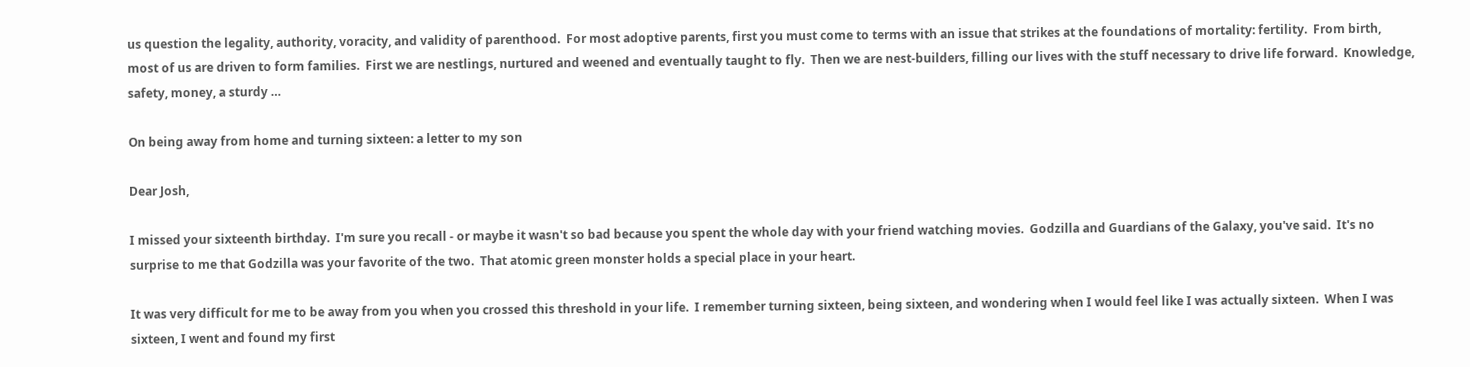us question the legality, authority, voracity, and validity of parenthood.  For most adoptive parents, first you must come to terms with an issue that strikes at the foundations of mortality: fertility.  From birth, most of us are driven to form families.  First we are nestlings, nurtured and weened and eventually taught to fly.  Then we are nest-builders, filling our lives with the stuff necessary to drive life forward.  Knowledge, safety, money, a sturdy …

On being away from home and turning sixteen: a letter to my son

Dear Josh,

I missed your sixteenth birthday.  I'm sure you recall - or maybe it wasn't so bad because you spent the whole day with your friend watching movies.  Godzilla and Guardians of the Galaxy, you've said.  It's no surprise to me that Godzilla was your favorite of the two.  That atomic green monster holds a special place in your heart.

It was very difficult for me to be away from you when you crossed this threshold in your life.  I remember turning sixteen, being sixteen, and wondering when I would feel like I was actually sixteen.  When I was sixteen, I went and found my first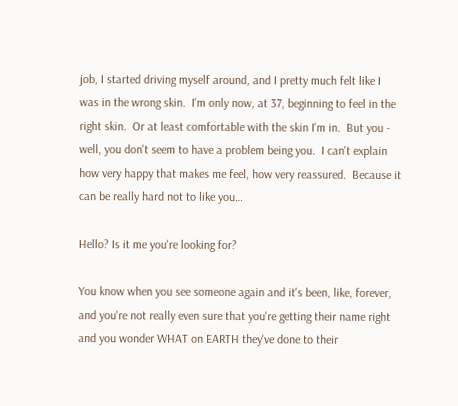job, I started driving myself around, and I pretty much felt like I was in the wrong skin.  I'm only now, at 37, beginning to feel in the right skin.  Or at least comfortable with the skin I'm in.  But you - well, you don't seem to have a problem being you.  I can't explain how very happy that makes me feel, how very reassured.  Because it can be really hard not to like you…

Hello? Is it me you're looking for?

You know when you see someone again and it's been, like, forever, and you're not really even sure that you're getting their name right and you wonder WHAT on EARTH they've done to their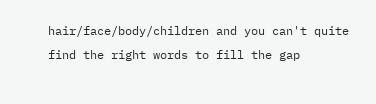hair/face/body/children and you can't quite find the right words to fill the gap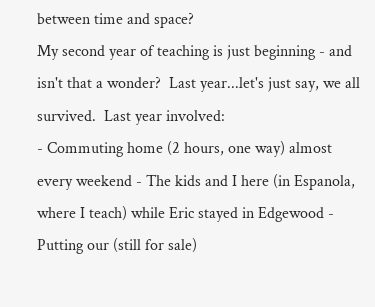between time and space?
My second year of teaching is just beginning - and isn't that a wonder?  Last year...let's just say, we all survived.  Last year involved:
- Commuting home (2 hours, one way) almost every weekend - The kids and I here (in Espanola, where I teach) while Eric stayed in Edgewood - Putting our (still for sale)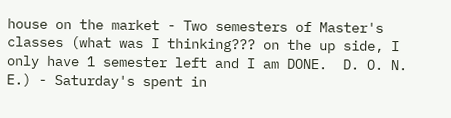house on the market - Two semesters of Master's classes (what was I thinking??? on the up side, I only have 1 semester left and I am DONE.  D. O. N. E.) - Saturday's spent in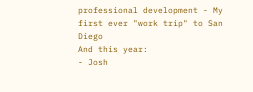professional development - My first ever "work trip" to San Diego
And this year:
- Josh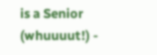is a Senior (whuuuut!) -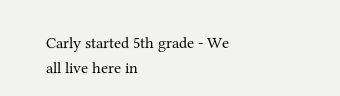Carly started 5th grade - We all live here in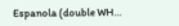Espanola (double WH…